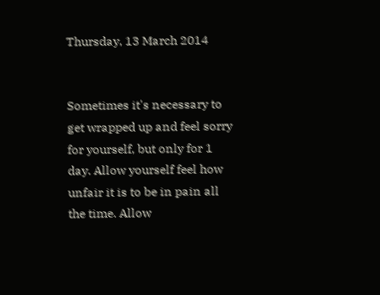Thursday, 13 March 2014


Sometimes it's necessary to get wrapped up and feel sorry for yourself, but only for 1 day. Allow yourself feel how unfair it is to be in pain all the time. Allow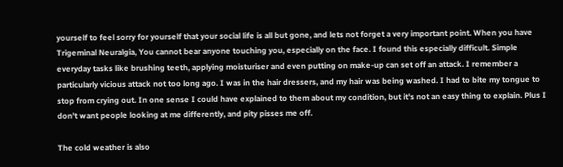yourself to feel sorry for yourself that your social life is all but gone, and lets not forget a very important point. When you have Trigeminal Neuralgia, You cannot bear anyone touching you, especially on the face. I found this especially difficult. Simple everyday tasks like brushing teeth, applying moisturiser and even putting on make-up can set off an attack. I remember a particularly vicious attack not too long ago. I was in the hair dressers, and my hair was being washed. I had to bite my tongue to stop from crying out. In one sense I could have explained to them about my condition, but it's not an easy thing to explain. Plus I don't want people looking at me differently, and pity pisses me off.

The cold weather is also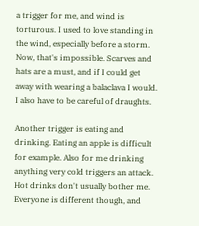a trigger for me, and wind is torturous. I used to love standing in the wind, especially before a storm. Now, that's impossible. Scarves and hats are a must, and if I could get away with wearing a balaclava I would. I also have to be careful of draughts.

Another trigger is eating and drinking. Eating an apple is difficult for example. Also for me drinking anything very cold triggers an attack. Hot drinks don't usually bother me. Everyone is different though, and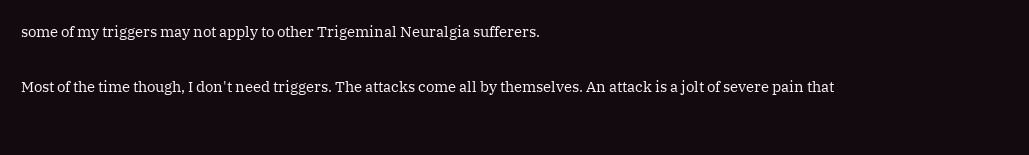some of my triggers may not apply to other Trigeminal Neuralgia sufferers.

Most of the time though, I don't need triggers. The attacks come all by themselves. An attack is a jolt of severe pain that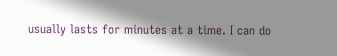usually lasts for minutes at a time. I can do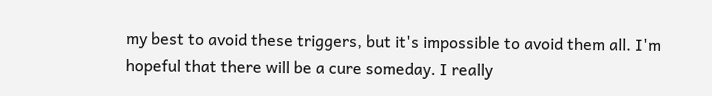my best to avoid these triggers, but it's impossible to avoid them all. I'm hopeful that there will be a cure someday. I really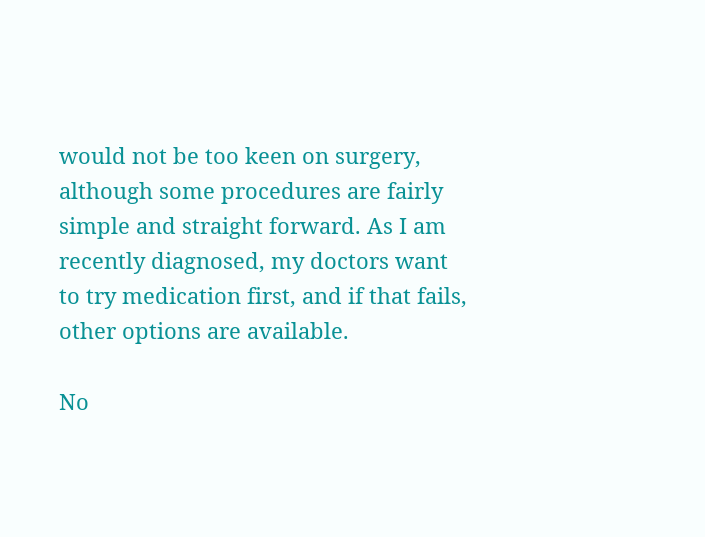would not be too keen on surgery, although some procedures are fairly simple and straight forward. As I am recently diagnosed, my doctors want to try medication first, and if that fails, other options are available.

No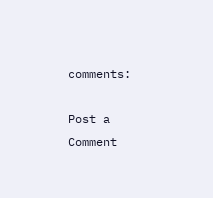comments:

Post a Comment